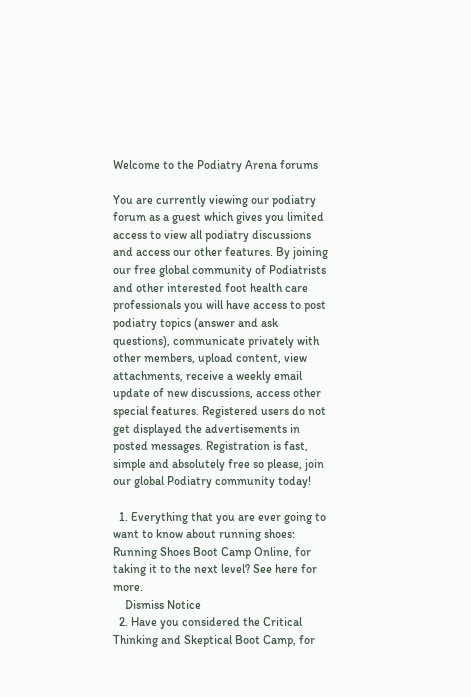Welcome to the Podiatry Arena forums

You are currently viewing our podiatry forum as a guest which gives you limited access to view all podiatry discussions and access our other features. By joining our free global community of Podiatrists and other interested foot health care professionals you will have access to post podiatry topics (answer and ask questions), communicate privately with other members, upload content, view attachments, receive a weekly email update of new discussions, access other special features. Registered users do not get displayed the advertisements in posted messages. Registration is fast, simple and absolutely free so please, join our global Podiatry community today!

  1. Everything that you are ever going to want to know about running shoes: Running Shoes Boot Camp Online, for taking it to the next level? See here for more.
    Dismiss Notice
  2. Have you considered the Critical Thinking and Skeptical Boot Camp, for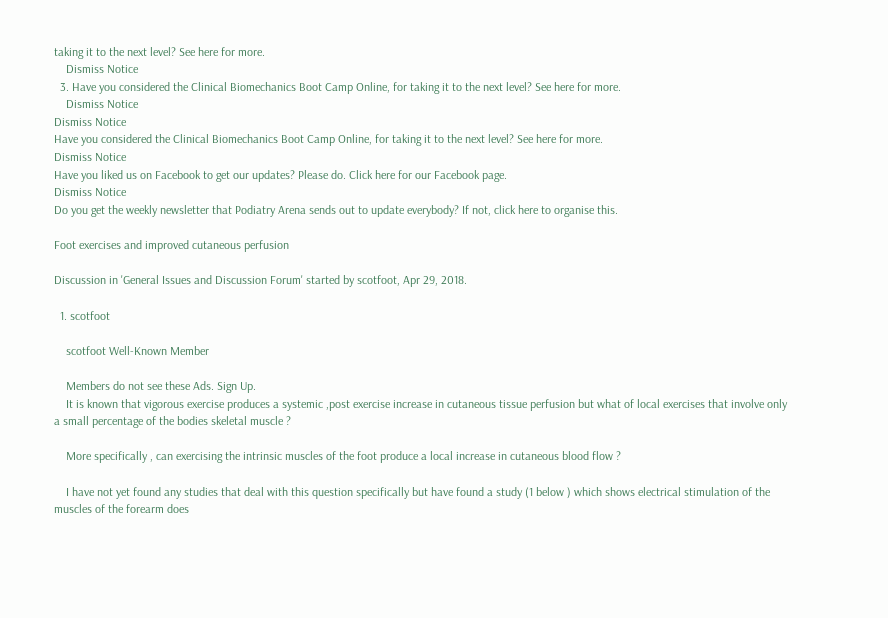taking it to the next level? See here for more.
    Dismiss Notice
  3. Have you considered the Clinical Biomechanics Boot Camp Online, for taking it to the next level? See here for more.
    Dismiss Notice
Dismiss Notice
Have you considered the Clinical Biomechanics Boot Camp Online, for taking it to the next level? See here for more.
Dismiss Notice
Have you liked us on Facebook to get our updates? Please do. Click here for our Facebook page.
Dismiss Notice
Do you get the weekly newsletter that Podiatry Arena sends out to update everybody? If not, click here to organise this.

Foot exercises and improved cutaneous perfusion

Discussion in 'General Issues and Discussion Forum' started by scotfoot, Apr 29, 2018.

  1. scotfoot

    scotfoot Well-Known Member

    Members do not see these Ads. Sign Up.
    It is known that vigorous exercise produces a systemic ,post exercise increase in cutaneous tissue perfusion but what of local exercises that involve only a small percentage of the bodies skeletal muscle ?

    More specifically , can exercising the intrinsic muscles of the foot produce a local increase in cutaneous blood flow ?

    I have not yet found any studies that deal with this question specifically but have found a study (1 below ) which shows electrical stimulation of the muscles of the forearm does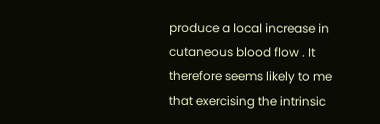produce a local increase in cutaneous blood flow . It therefore seems likely to me that exercising the intrinsic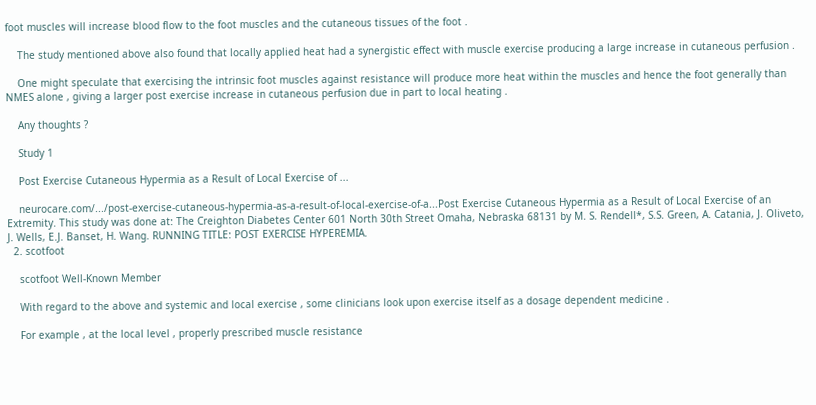foot muscles will increase blood flow to the foot muscles and the cutaneous tissues of the foot .

    The study mentioned above also found that locally applied heat had a synergistic effect with muscle exercise producing a large increase in cutaneous perfusion .

    One might speculate that exercising the intrinsic foot muscles against resistance will produce more heat within the muscles and hence the foot generally than NMES alone , giving a larger post exercise increase in cutaneous perfusion due in part to local heating .

    Any thoughts ?

    Study 1

    Post Exercise Cutaneous Hypermia as a Result of Local Exercise of ...

    neurocare.com/.../post-exercise-cutaneous-hypermia-as-a-result-of-local-exercise-of-a...Post Exercise Cutaneous Hypermia as a Result of Local Exercise of an Extremity. This study was done at: The Creighton Diabetes Center 601 North 30th Street Omaha, Nebraska 68131 by M. S. Rendell*, S.S. Green, A. Catania, J. Oliveto, J. Wells, E.J. Banset, H. Wang. RUNNING TITLE: POST EXERCISE HYPEREMIA.
  2. scotfoot

    scotfoot Well-Known Member

    With regard to the above and systemic and local exercise , some clinicians look upon exercise itself as a dosage dependent medicine .

    For example , at the local level , properly prescribed muscle resistance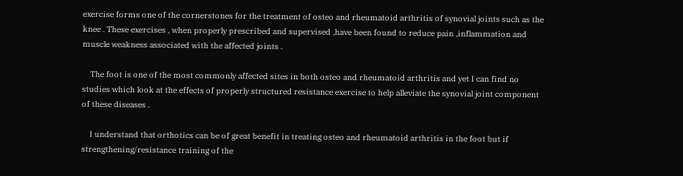exercise forms one of the cornerstones for the treatment of osteo and rheumatoid arthritis of synovial joints such as the knee . These exercises , when properly prescribed and supervised ,have been found to reduce pain ,inflammation and muscle weakness associated with the affected joints .

    The foot is one of the most commonly affected sites in both osteo and rheumatoid arthritis and yet I can find no studies which look at the effects of properly structured resistance exercise to help alleviate the synovial joint component of these diseases .

    I understand that orthotics can be of great benefit in treating osteo and rheumatoid arthritis in the foot but if strengthening/resistance training of the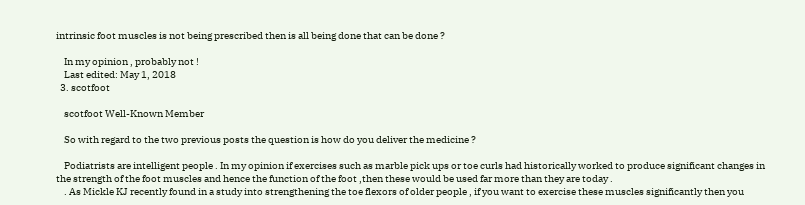intrinsic foot muscles is not being prescribed then is all being done that can be done ?

    In my opinion , probably not !
    Last edited: May 1, 2018
  3. scotfoot

    scotfoot Well-Known Member

    So with regard to the two previous posts the question is how do you deliver the medicine ?

    Podiatrists are intelligent people . In my opinion if exercises such as marble pick ups or toe curls had historically worked to produce significant changes in the strength of the foot muscles and hence the function of the foot ,then these would be used far more than they are today .
    . As Mickle KJ recently found in a study into strengthening the toe flexors of older people , if you want to exercise these muscles significantly then you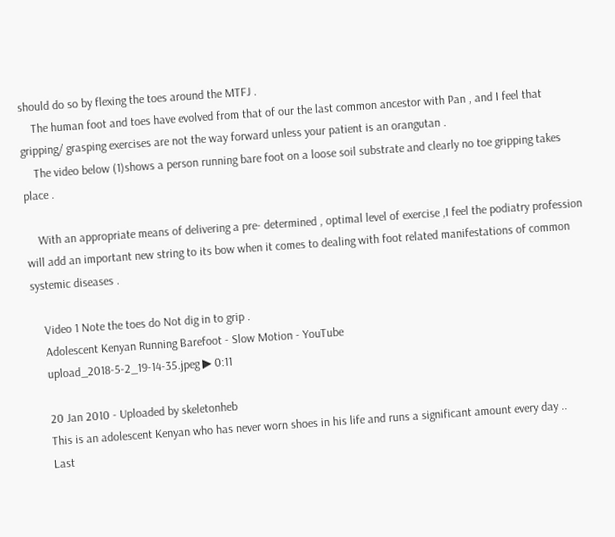should do so by flexing the toes around the MTFJ .
    The human foot and toes have evolved from that of our the last common ancestor with Pan , and I feel that gripping/ grasping exercises are not the way forward unless your patient is an orangutan .
    The video below (1)shows a person running bare foot on a loose soil substrate and clearly no toe gripping takes place .

    With an appropriate means of delivering a pre- determined , optimal level of exercise ,I feel the podiatry profession will add an important new string to its bow when it comes to dealing with foot related manifestations of common systemic diseases .

    Video 1 Note the toes do Not dig in to grip .
    Adolescent Kenyan Running Barefoot - Slow Motion - YouTube
    upload_2018-5-2_19-14-35.jpeg ▶ 0:11

    20 Jan 2010 - Uploaded by skeletonheb
    This is an adolescent Kenyan who has never worn shoes in his life and runs a significant amount every day ..
    Last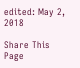edited: May 2, 2018

Share This Page